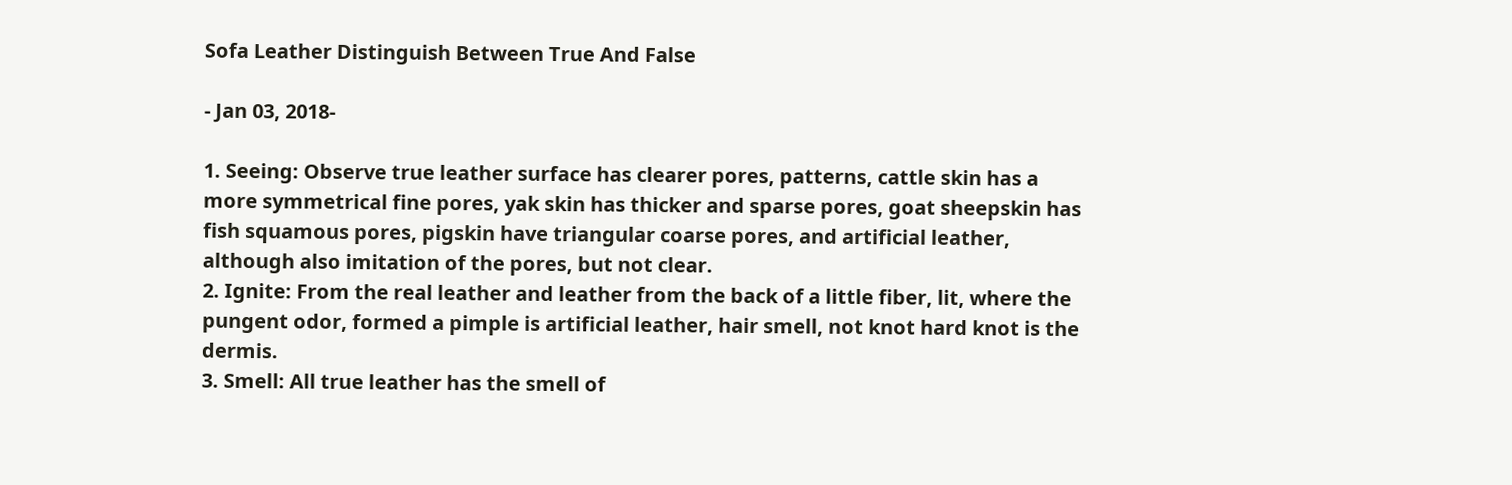Sofa Leather Distinguish Between True And False

- Jan 03, 2018-

1. Seeing: Observe true leather surface has clearer pores, patterns, cattle skin has a more symmetrical fine pores, yak skin has thicker and sparse pores, goat sheepskin has fish squamous pores, pigskin have triangular coarse pores, and artificial leather, although also imitation of the pores, but not clear.
2. Ignite: From the real leather and leather from the back of a little fiber, lit, where the pungent odor, formed a pimple is artificial leather, hair smell, not knot hard knot is the dermis.
3. Smell: All true leather has the smell of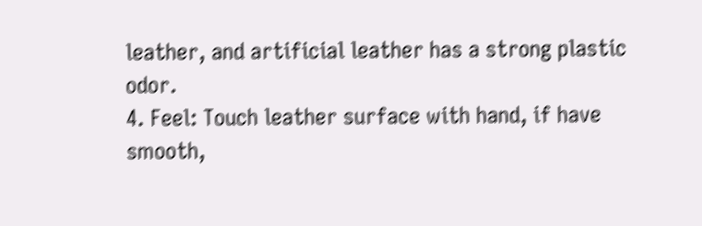leather, and artificial leather has a strong plastic odor.
4. Feel: Touch leather surface with hand, if have smooth,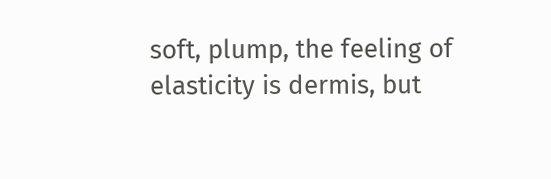soft, plump, the feeling of elasticity is dermis, but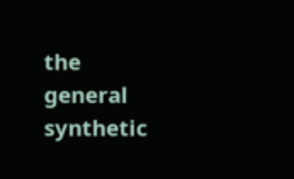the general synthetic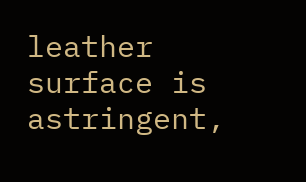leather surface is astringent,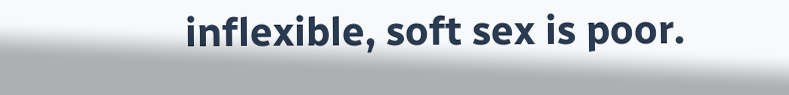inflexible, soft sex is poor.